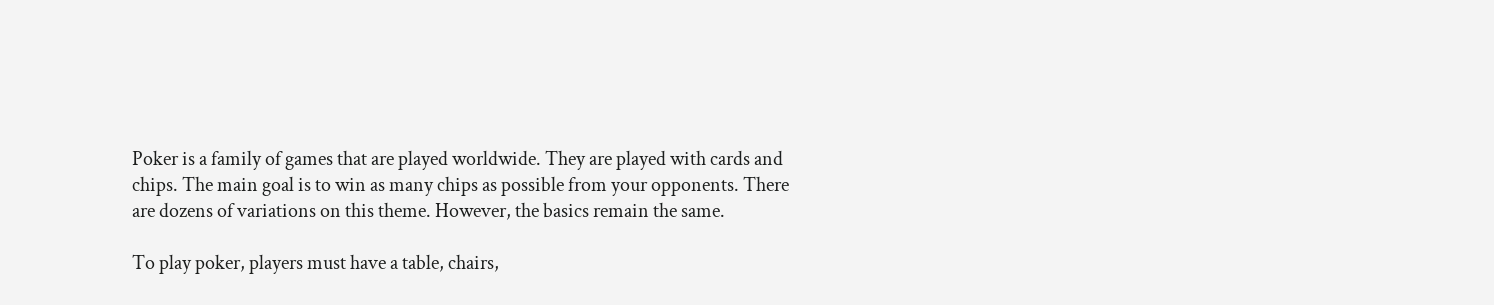Poker is a family of games that are played worldwide. They are played with cards and chips. The main goal is to win as many chips as possible from your opponents. There are dozens of variations on this theme. However, the basics remain the same.

To play poker, players must have a table, chairs,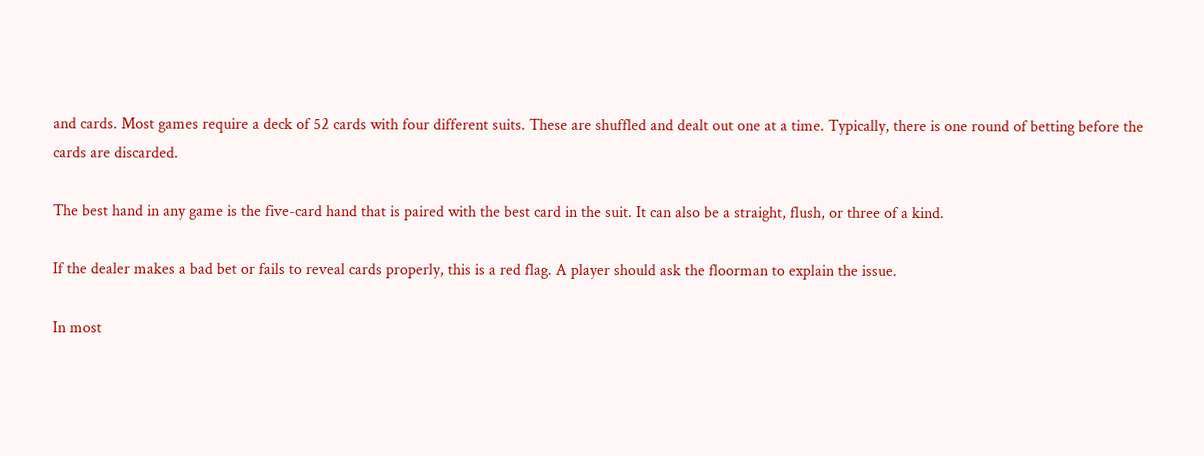and cards. Most games require a deck of 52 cards with four different suits. These are shuffled and dealt out one at a time. Typically, there is one round of betting before the cards are discarded.

The best hand in any game is the five-card hand that is paired with the best card in the suit. It can also be a straight, flush, or three of a kind.

If the dealer makes a bad bet or fails to reveal cards properly, this is a red flag. A player should ask the floorman to explain the issue.

In most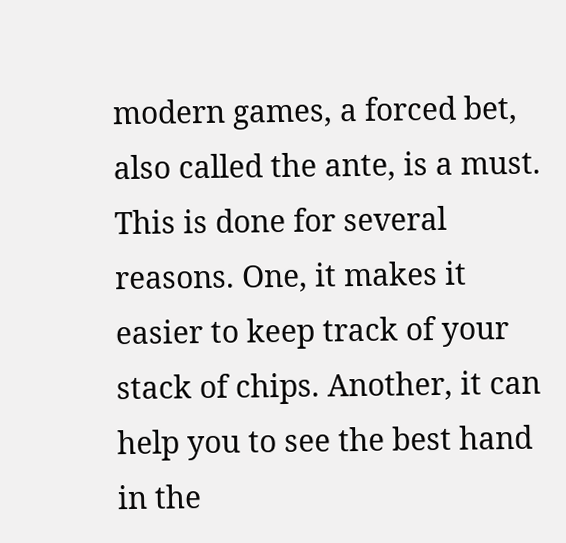modern games, a forced bet, also called the ante, is a must. This is done for several reasons. One, it makes it easier to keep track of your stack of chips. Another, it can help you to see the best hand in the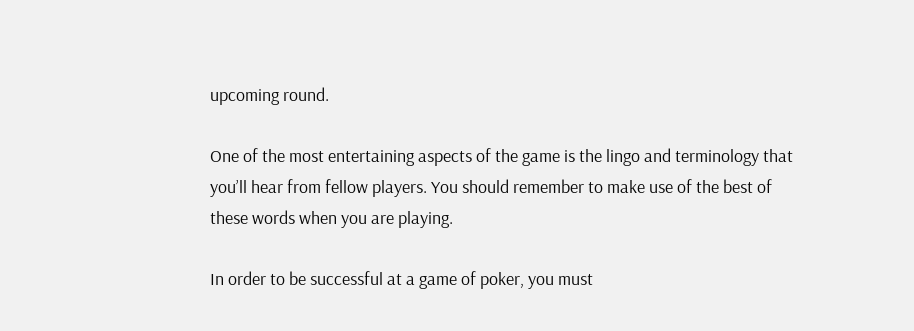upcoming round.

One of the most entertaining aspects of the game is the lingo and terminology that you’ll hear from fellow players. You should remember to make use of the best of these words when you are playing.

In order to be successful at a game of poker, you must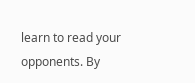learn to read your opponents. By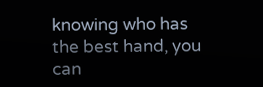knowing who has the best hand, you can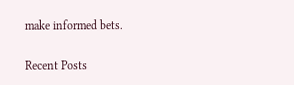make informed bets.

Recent Posts